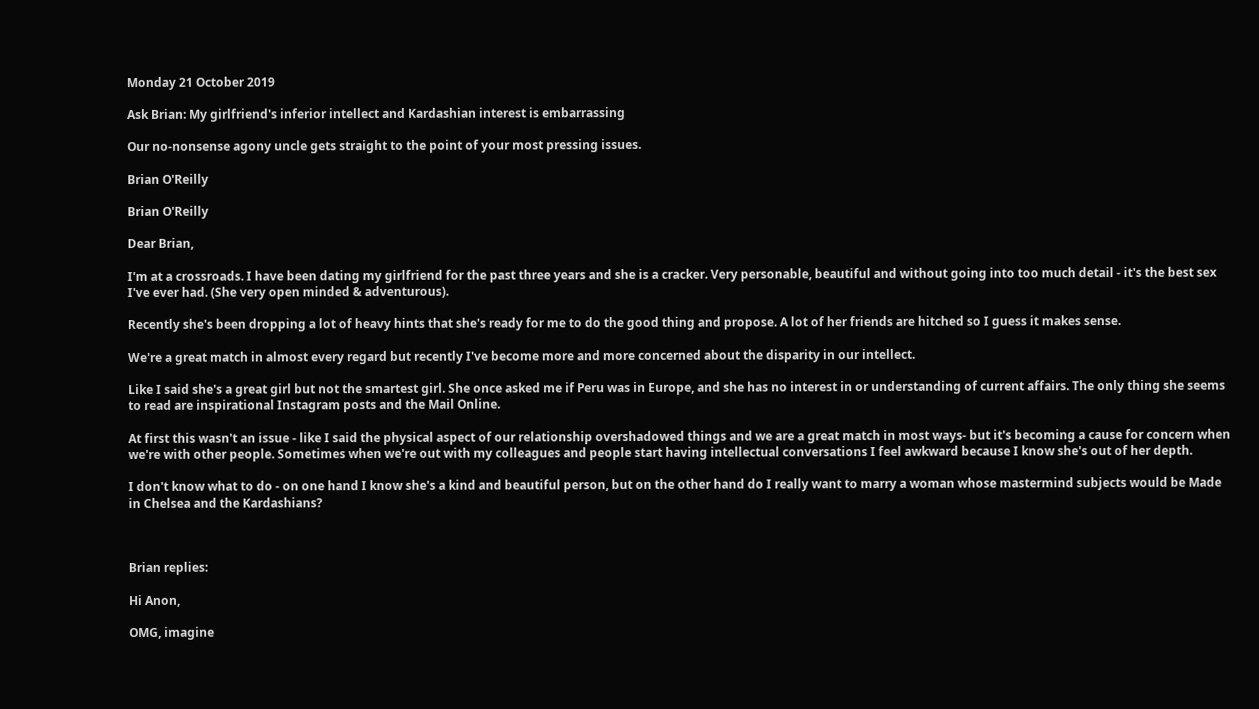Monday 21 October 2019

Ask Brian: My girlfriend's inferior intellect and Kardashian interest is embarrassing

Our no-nonsense agony uncle gets straight to the point of your most pressing issues.

Brian O'Reilly

Brian O'Reilly

Dear Brian,

I'm at a crossroads. I have been dating my girlfriend for the past three years and she is a cracker. Very personable, beautiful and without going into too much detail - it's the best sex I've ever had. (She very open minded & adventurous).

Recently she's been dropping a lot of heavy hints that she's ready for me to do the good thing and propose. A lot of her friends are hitched so I guess it makes sense.

We're a great match in almost every regard but recently I've become more and more concerned about the disparity in our intellect.

Like I said she's a great girl but not the smartest girl. She once asked me if Peru was in Europe, and she has no interest in or understanding of current affairs. The only thing she seems to read are inspirational Instagram posts and the Mail Online.

At first this wasn't an issue - like I said the physical aspect of our relationship overshadowed things and we are a great match in most ways- but it's becoming a cause for concern when we're with other people. Sometimes when we're out with my colleagues and people start having intellectual conversations I feel awkward because I know she's out of her depth.

I don't know what to do - on one hand I know she's a kind and beautiful person, but on the other hand do I really want to marry a woman whose mastermind subjects would be Made in Chelsea and the Kardashians?



Brian replies:

Hi Anon,

OMG, imagine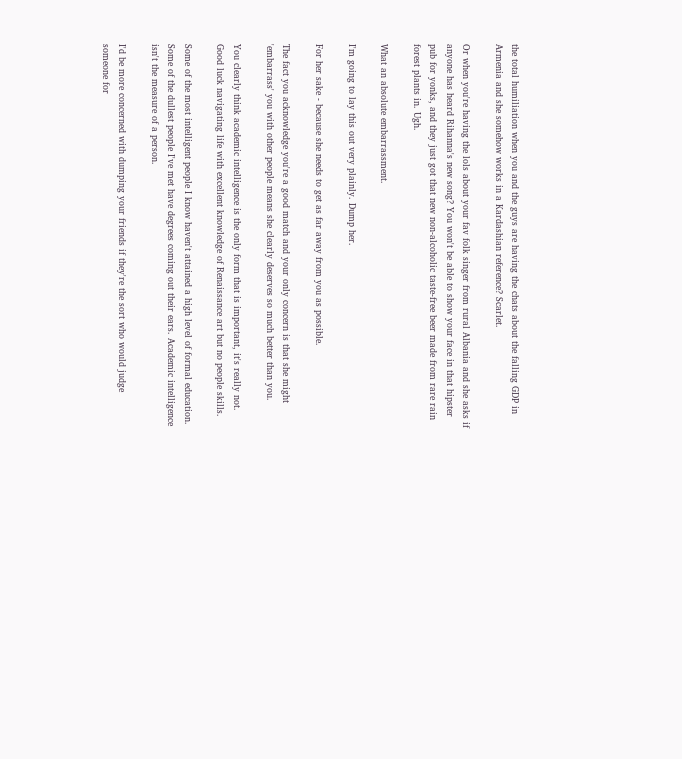the total humiliation when you and the guys are having the chats about the falling GDP in Armenia and she somehow works in a Kardashian reference? Scarlet.

Or when you're having the lols about your fav folk singer from rural Albania and she asks if anyone has heard Rihanna's new song? You won't be able to show your face in that hipster pub for yonks, and they just got that new non-alcoholic taste-free beer made from rare rain forest plants in. Ugh.

What an absolute embarrassment.

I'm going to lay this out very plainly. Dump her.

For her sake - because she needs to get as far away from you as possible.

The fact you acknowledge you're a good match and your only concern is that she might 'embarrass' you with other people means she clearly deserves so much better than you.

You clearly think academic intelligence is the only form that is important, it's really not. Good luck navigating life with excellent knowledge of Renaissance art but no people skills.

Some of the most intelligent people I know haven't attained a high level of formal education.  Some of the dullest people I've met have degrees coming out their ears. Academic intelligence isn't the measure of a person.

I'd be more concerned with dumping your friends if they're the sort who would judge someone for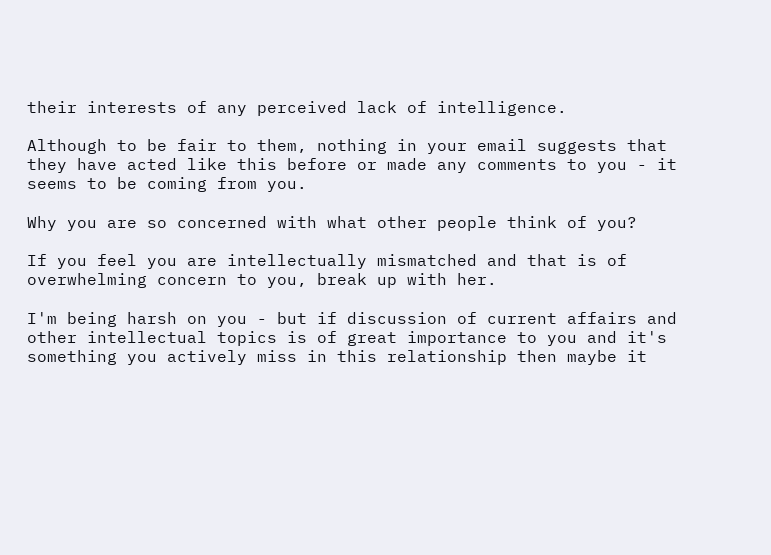their interests of any perceived lack of intelligence.

Although to be fair to them, nothing in your email suggests that they have acted like this before or made any comments to you - it seems to be coming from you.

Why you are so concerned with what other people think of you?

If you feel you are intellectually mismatched and that is of overwhelming concern to you, break up with her.

I'm being harsh on you - but if discussion of current affairs and other intellectual topics is of great importance to you and it's something you actively miss in this relationship then maybe it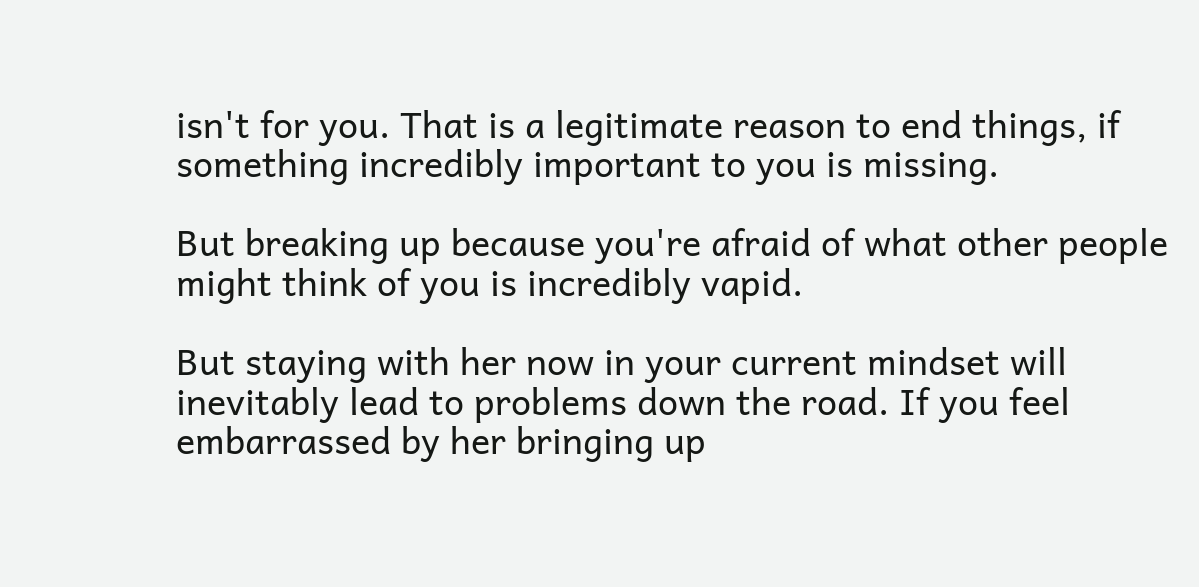isn't for you. That is a legitimate reason to end things, if something incredibly important to you is missing.

But breaking up because you're afraid of what other people might think of you is incredibly vapid.

But staying with her now in your current mindset will inevitably lead to problems down the road. If you feel embarrassed by her bringing up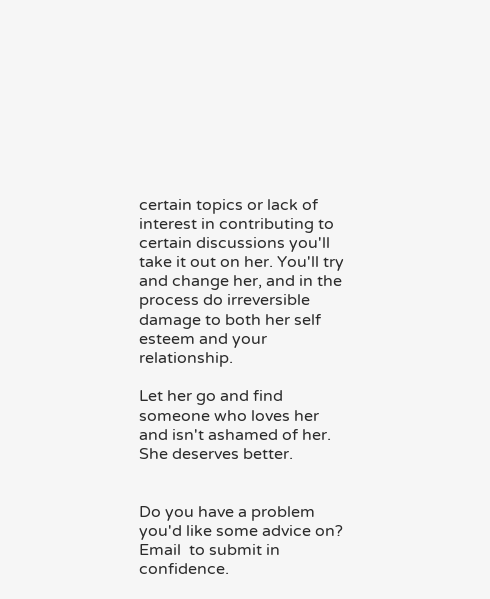certain topics or lack of interest in contributing to certain discussions you'll take it out on her. You'll try and change her, and in the process do irreversible damage to both her self esteem and your relationship.

Let her go and find someone who loves her and isn't ashamed of her. She deserves better.


Do you have a problem you'd like some advice on? Email  to submit in confidence.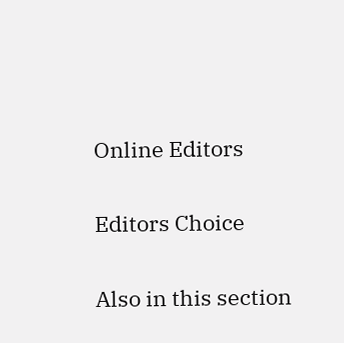Online Editors

Editors Choice

Also in this section